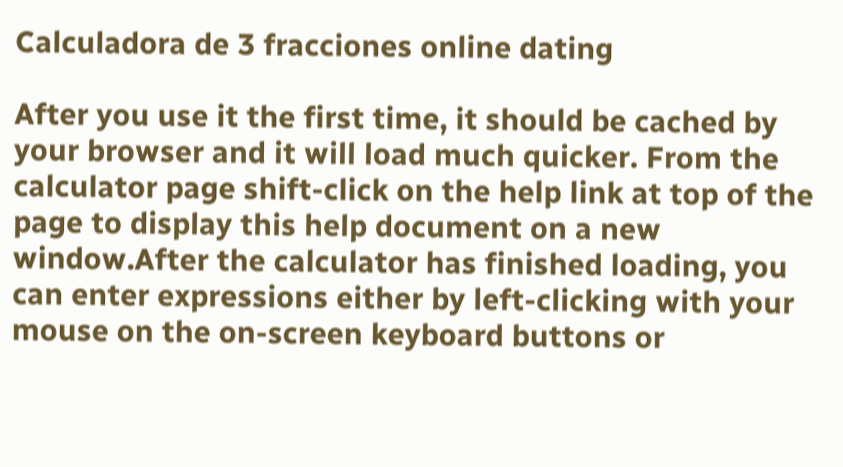Calculadora de 3 fracciones online dating

After you use it the first time, it should be cached by your browser and it will load much quicker. From the calculator page shift-click on the help link at top of the page to display this help document on a new window.After the calculator has finished loading, you can enter expressions either by left-clicking with your mouse on the on-screen keyboard buttons or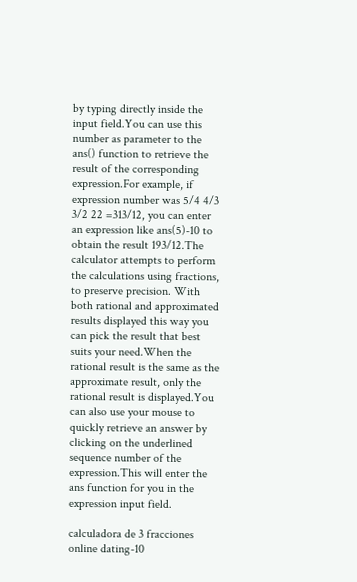by typing directly inside the input field.You can use this number as parameter to the ans() function to retrieve the result of the corresponding expression.For example, if expression number was 5/4 4/3 3/2 22 =313/12, you can enter an expression like ans(5)-10 to obtain the result 193/12.The calculator attempts to perform the calculations using fractions, to preserve precision. With both rational and approximated results displayed this way you can pick the result that best suits your need.When the rational result is the same as the approximate result, only the rational result is displayed.You can also use your mouse to quickly retrieve an answer by clicking on the underlined sequence number of the expression.This will enter the ans function for you in the expression input field.

calculadora de 3 fracciones online dating-10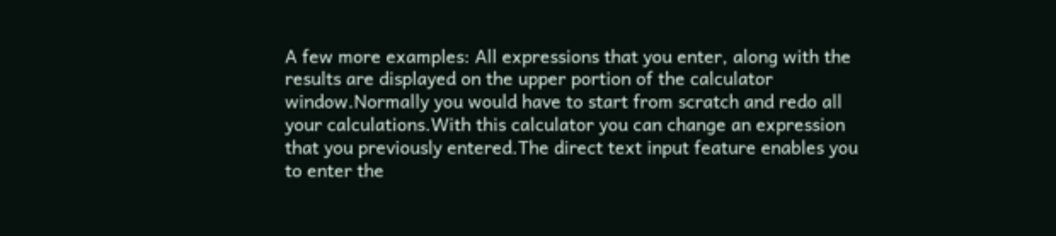A few more examples: All expressions that you enter, along with the results are displayed on the upper portion of the calculator window.Normally you would have to start from scratch and redo all your calculations.With this calculator you can change an expression that you previously entered.The direct text input feature enables you to enter the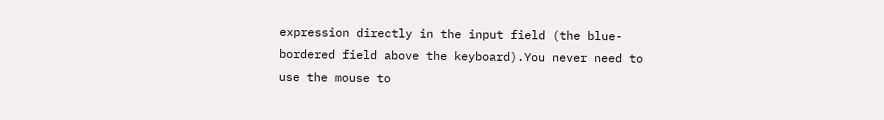expression directly in the input field (the blue-bordered field above the keyboard).You never need to use the mouse to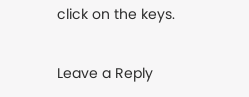click on the keys.

Leave a Reply